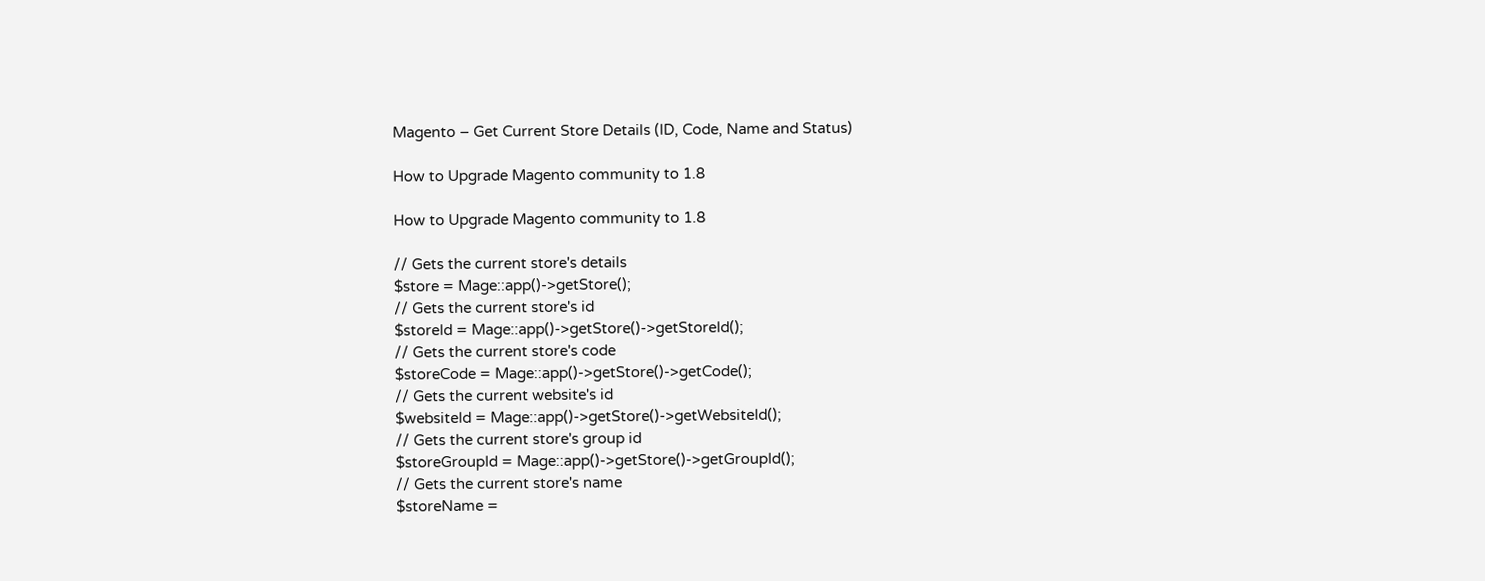Magento – Get Current Store Details (ID, Code, Name and Status)

How to Upgrade Magento community to 1.8

How to Upgrade Magento community to 1.8

// Gets the current store's details
$store = Mage::app()->getStore();
// Gets the current store's id
$storeId = Mage::app()->getStore()->getStoreId();
// Gets the current store's code
$storeCode = Mage::app()->getStore()->getCode();
// Gets the current website's id
$websiteId = Mage::app()->getStore()->getWebsiteId();
// Gets the current store's group id
$storeGroupId = Mage::app()->getStore()->getGroupId();
// Gets the current store's name
$storeName =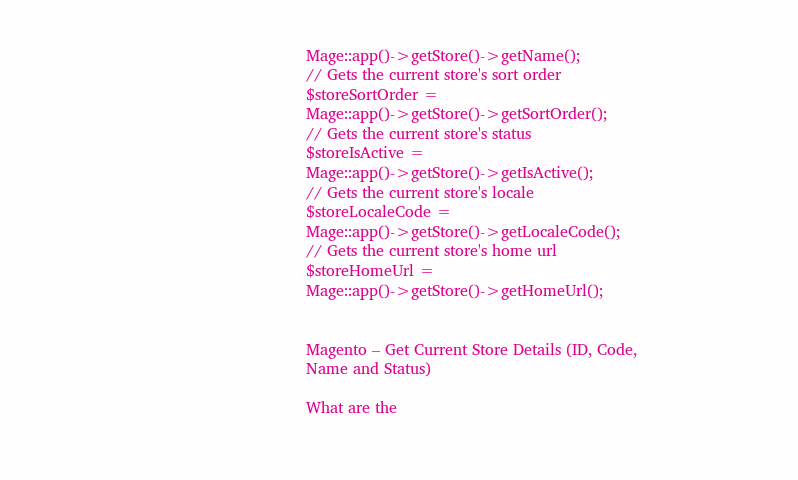Mage::app()->getStore()->getName();
// Gets the current store's sort order
$storeSortOrder = Mage::app()->getStore()->getSortOrder();
// Gets the current store's status
$storeIsActive = Mage::app()->getStore()->getIsActive();
// Gets the current store's locale
$storeLocaleCode = Mage::app()->getStore()->getLocaleCode();
// Gets the current store's home url
$storeHomeUrl = Mage::app()->getStore()->getHomeUrl();


Magento – Get Current Store Details (ID, Code, Name and Status)

What are the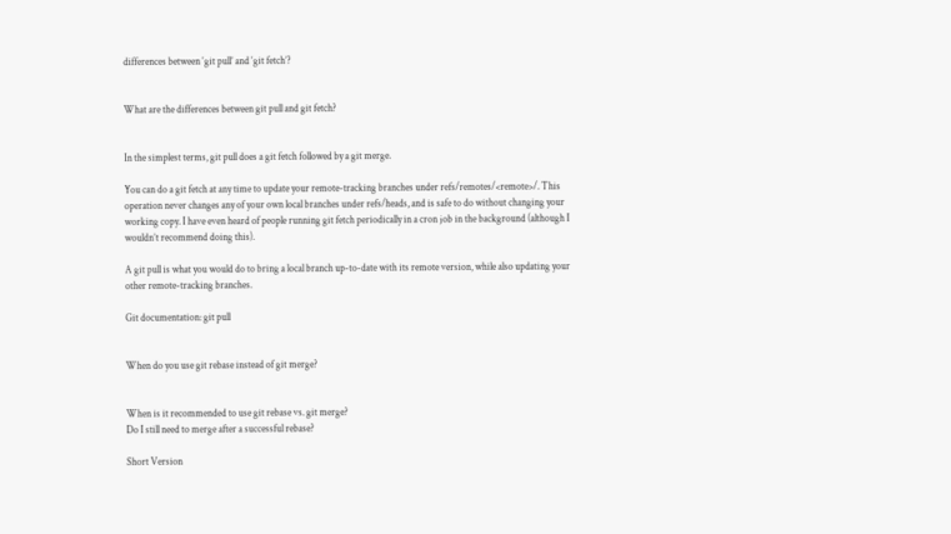differences between ‘git pull’ and ‘git fetch’?


What are the differences between git pull and git fetch?


In the simplest terms, git pull does a git fetch followed by a git merge.

You can do a git fetch at any time to update your remote-tracking branches under refs/remotes/<remote>/. This operation never changes any of your own local branches under refs/heads, and is safe to do without changing your working copy. I have even heard of people running git fetch periodically in a cron job in the background (although I wouldn’t recommend doing this).

A git pull is what you would do to bring a local branch up-to-date with its remote version, while also updating your other remote-tracking branches.

Git documentation: git pull


When do you use git rebase instead of git merge?


When is it recommended to use git rebase vs. git merge?
Do I still need to merge after a successful rebase?

Short Version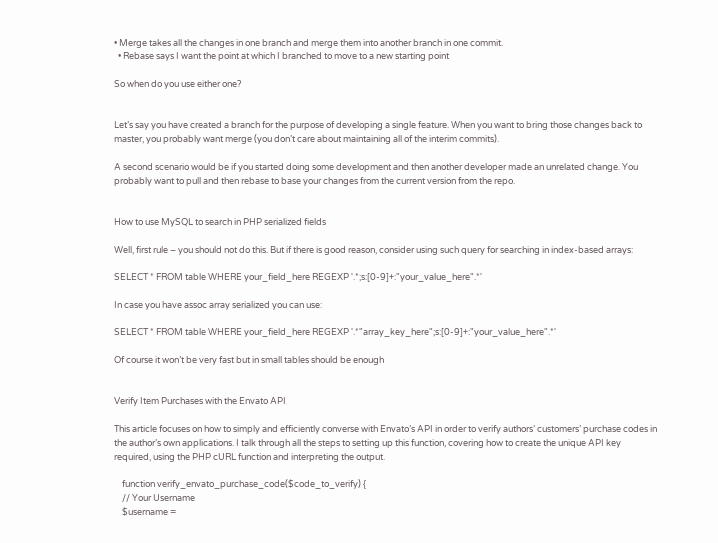• Merge takes all the changes in one branch and merge them into another branch in one commit.
  • Rebase says I want the point at which I branched to move to a new starting point

So when do you use either one?


Let’s say you have created a branch for the purpose of developing a single feature. When you want to bring those changes back to master, you probably want merge (you don’t care about maintaining all of the interim commits).

A second scenario would be if you started doing some development and then another developer made an unrelated change. You probably want to pull and then rebase to base your changes from the current version from the repo.


How to use MySQL to search in PHP serialized fields

Well, first rule – you should not do this. But if there is good reason, consider using such query for searching in index-based arrays:

SELECT * FROM table WHERE your_field_here REGEXP '.*;s:[0-9]+:"your_value_here".*'

In case you have assoc array serialized you can use:

SELECT * FROM table WHERE your_field_here REGEXP '.*"array_key_here";s:[0-9]+:"your_value_here".*'

Of course it won’t be very fast but in small tables should be enough


Verify Item Purchases with the Envato API

This article focuses on how to simply and efficiently converse with Envato’s API in order to verify authors’ customers’ purchase codes in the author’s own applications. I talk through all the steps to setting up this function, covering how to create the unique API key required, using the PHP cURL function and interpreting the output.

    function verify_envato_purchase_code($code_to_verify) {
    // Your Username
    $username =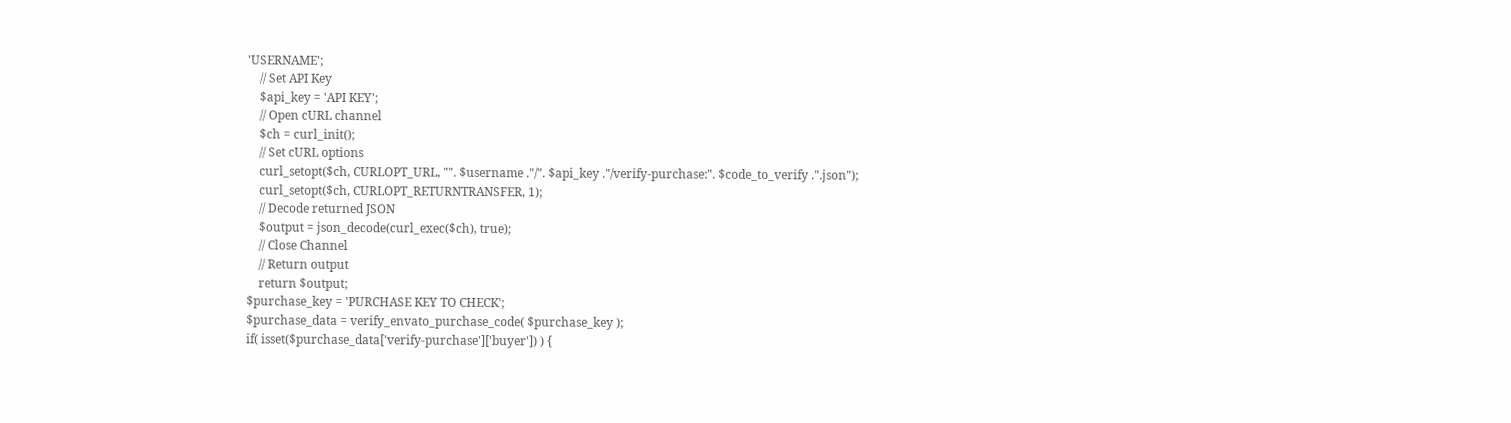'USERNAME';
    // Set API Key
    $api_key = 'API KEY';
    // Open cURL channel
    $ch = curl_init();
    // Set cURL options
    curl_setopt($ch, CURLOPT_URL, "". $username ."/". $api_key ."/verify-purchase:". $code_to_verify .".json");
    curl_setopt($ch, CURLOPT_RETURNTRANSFER, 1);
    // Decode returned JSON
    $output = json_decode(curl_exec($ch), true);
    // Close Channel
    // Return output
    return $output;
$purchase_key = 'PURCHASE KEY TO CHECK';
$purchase_data = verify_envato_purchase_code( $purchase_key );
if( isset($purchase_data['verify-purchase']['buyer']) ) {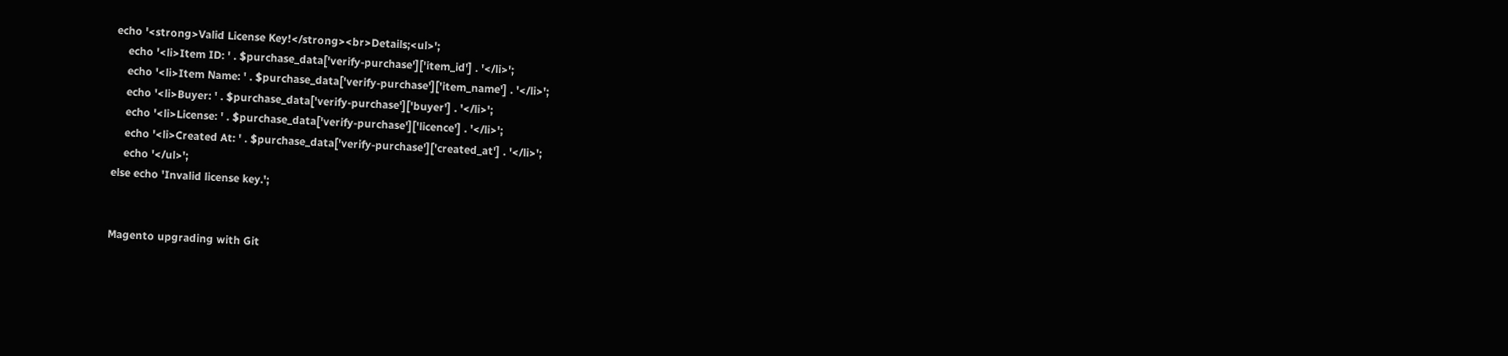echo '<strong>Valid License Key!</strong><br>Details;<ul>';
    echo '<li>Item ID: ' . $purchase_data['verify-purchase']['item_id'] . '</li>';
    echo '<li>Item Name: ' . $purchase_data['verify-purchase']['item_name'] . '</li>';
    echo '<li>Buyer: ' . $purchase_data['verify-purchase']['buyer'] . '</li>';
    echo '<li>License: ' . $purchase_data['verify-purchase']['licence'] . '</li>';
    echo '<li>Created At: ' . $purchase_data['verify-purchase']['created_at'] . '</li>';
    echo '</ul>';
else echo 'Invalid license key.';


Magento upgrading with Git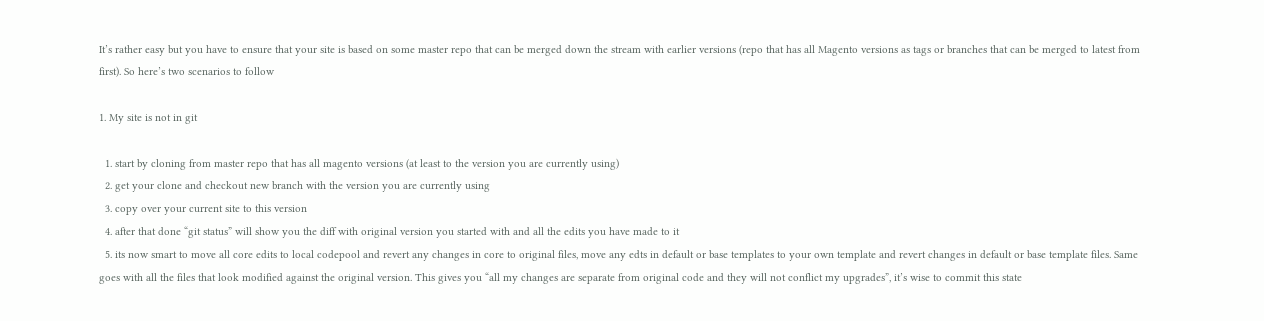It’s rather easy but you have to ensure that your site is based on some master repo that can be merged down the stream with earlier versions (repo that has all Magento versions as tags or branches that can be merged to latest from first). So here’s two scenarios to follow

1. My site is not in git

  1. start by cloning from master repo that has all magento versions (at least to the version you are currently using)
  2. get your clone and checkout new branch with the version you are currently using
  3. copy over your current site to this version
  4. after that done “git status” will show you the diff with original version you started with and all the edits you have made to it
  5. its now smart to move all core edits to local codepool and revert any changes in core to original files, move any edts in default or base templates to your own template and revert changes in default or base template files. Same goes with all the files that look modified against the original version. This gives you “all my changes are separate from original code and they will not conflict my upgrades”, it’s wise to commit this state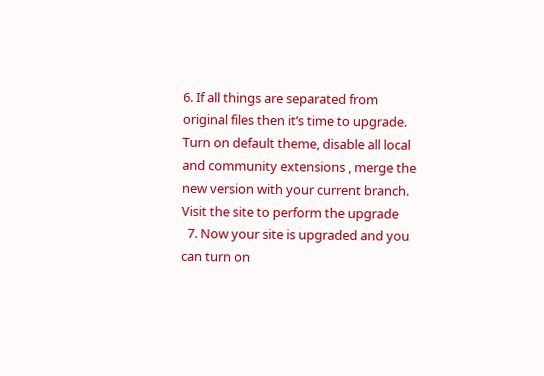6. If all things are separated from original files then it’s time to upgrade. Turn on default theme, disable all local and community extensions , merge the new version with your current branch. Visit the site to perform the upgrade
  7. Now your site is upgraded and you can turn on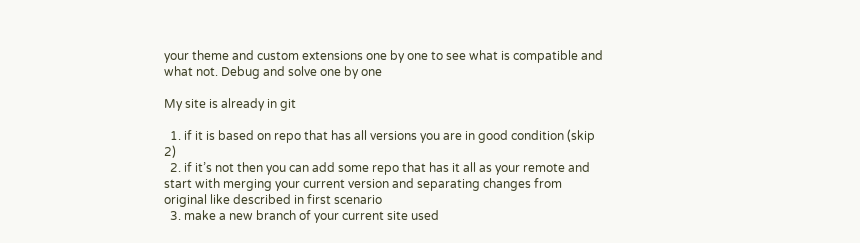your theme and custom extensions one by one to see what is compatible and what not. Debug and solve one by one

My site is already in git

  1. if it is based on repo that has all versions you are in good condition (skip 2)
  2. if it’s not then you can add some repo that has it all as your remote and start with merging your current version and separating changes from original like described in first scenario
  3. make a new branch of your current site used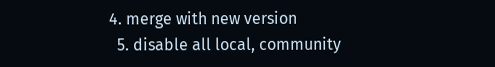4. merge with new version
  5. disable all local, community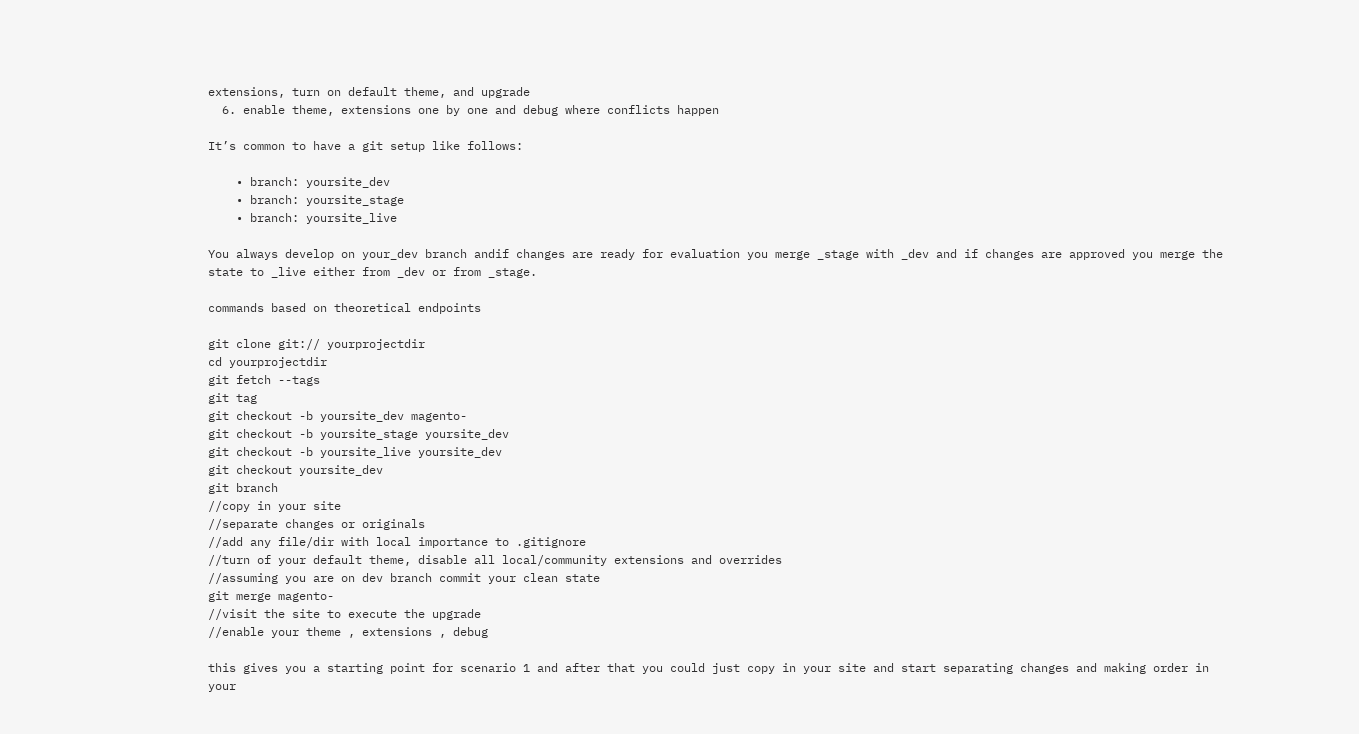extensions, turn on default theme, and upgrade
  6. enable theme, extensions one by one and debug where conflicts happen

It’s common to have a git setup like follows:

    • branch: yoursite_dev
    • branch: yoursite_stage
    • branch: yoursite_live

You always develop on your_dev branch andif changes are ready for evaluation you merge _stage with _dev and if changes are approved you merge the state to _live either from _dev or from _stage.

commands based on theoretical endpoints

git clone git:// yourprojectdir
cd yourprojectdir
git fetch --tags
git tag
git checkout -b yoursite_dev magento-
git checkout -b yoursite_stage yoursite_dev
git checkout -b yoursite_live yoursite_dev
git checkout yoursite_dev
git branch
//copy in your site
//separate changes or originals
//add any file/dir with local importance to .gitignore
//turn of your default theme, disable all local/community extensions and overrides
//assuming you are on dev branch commit your clean state
git merge magento-
//visit the site to execute the upgrade
//enable your theme , extensions , debug

this gives you a starting point for scenario 1 and after that you could just copy in your site and start separating changes and making order in your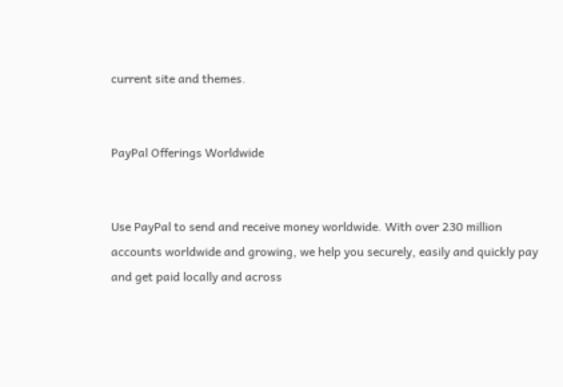current site and themes.


PayPal Offerings Worldwide


Use PayPal to send and receive money worldwide. With over 230 million accounts worldwide and growing, we help you securely, easily and quickly pay and get paid locally and across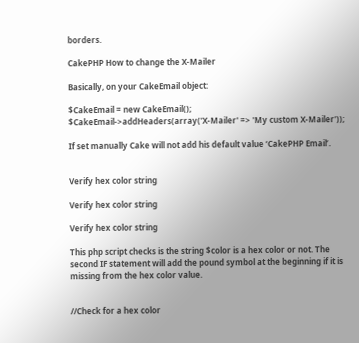borders.

CakePHP How to change the X-Mailer

Basically, on your CakeEmail object:

$CakeEmail = new CakeEmail();
$CakeEmail->addHeaders(array('X-Mailer' => 'My custom X-Mailer'));

If set manually Cake will not add his default value ‘CakePHP Email’.


Verify hex color string

Verify hex color string

Verify hex color string

This php script checks is the string $color is a hex color or not. The second IF statement will add the pound symbol at the beginning if it is missing from the hex color value.


//Check for a hex color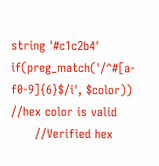string '#c1c2b4'
if(preg_match('/^#[a-f0-9]{6}$/i', $color)) //hex color is valid
      //Verified hex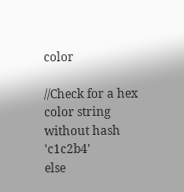color

//Check for a hex color string without hash 'c1c2b4'
else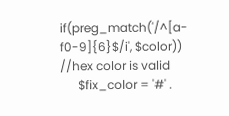if(preg_match('/^[a-f0-9]{6}$/i', $color)) //hex color is valid
      $fix_color = '#' .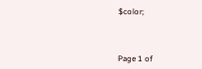$color;



Page 1 of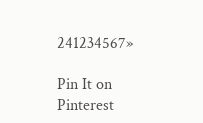241234567»

Pin It on Pinterest